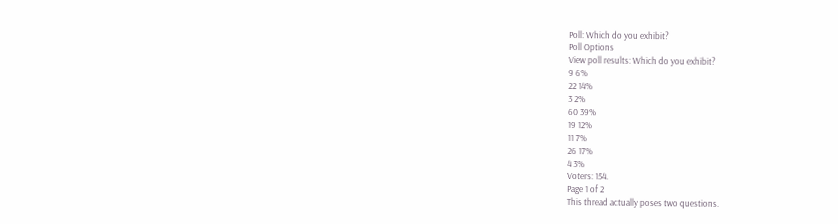Poll: Which do you exhibit?
Poll Options
View poll results: Which do you exhibit?
9 6%
22 14%
3 2%
60 39%
19 12%
11 7%
26 17%
4 3%
Voters: 154.
Page 1 of 2
This thread actually poses two questions.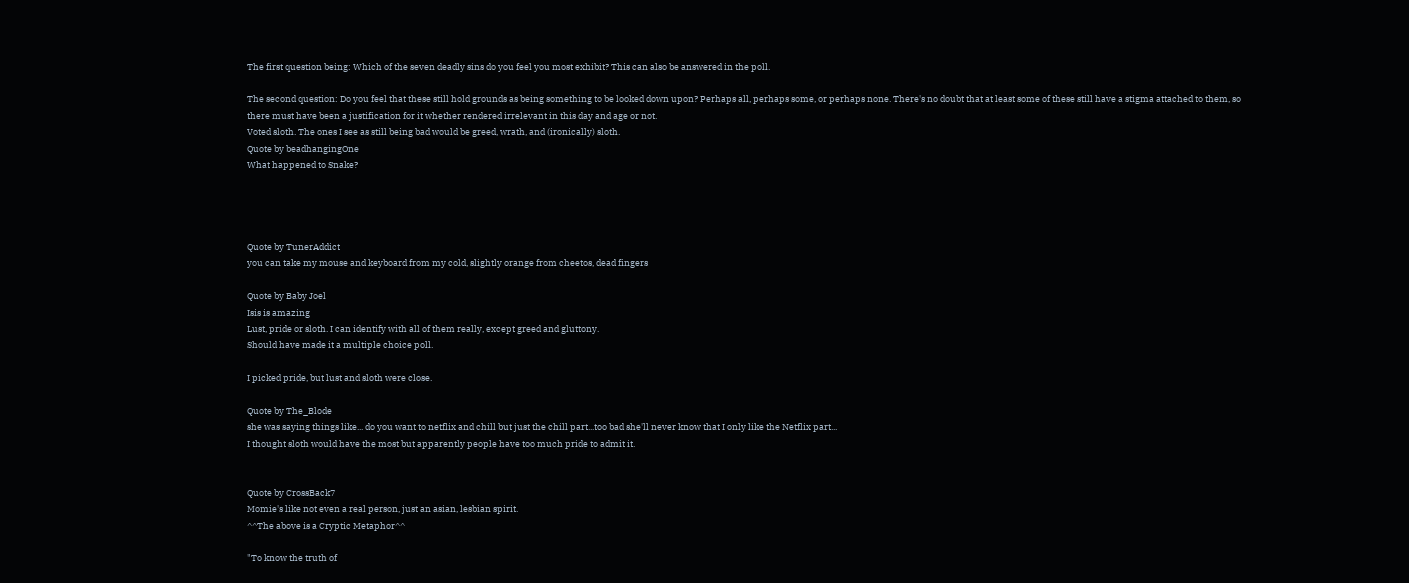The first question being: Which of the seven deadly sins do you feel you most exhibit? This can also be answered in the poll.

The second question: Do you feel that these still hold grounds as being something to be looked down upon? Perhaps all, perhaps some, or perhaps none. There's no doubt that at least some of these still have a stigma attached to them, so there must have been a justification for it whether rendered irrelevant in this day and age or not.
Voted sloth. The ones I see as still being bad would be greed, wrath, and (ironically) sloth.
Quote by beadhangingOne
What happened to Snake?




Quote by TunerAddict
you can take my mouse and keyboard from my cold, slightly orange from cheetos, dead fingers

Quote by Baby Joel
Isis is amazing
Lust, pride or sloth. I can identify with all of them really, except greed and gluttony.
Should have made it a multiple choice poll.

I picked pride, but lust and sloth were close.

Quote by The_Blode
she was saying things like... do you want to netflix and chill but just the chill part...too bad she'll never know that I only like the Netflix part...
I thought sloth would have the most but apparently people have too much pride to admit it.


Quote by CrossBack7
Momie's like not even a real person, just an asian, lesbian spirit.
^^The above is a Cryptic Metaphor^^

"To know the truth of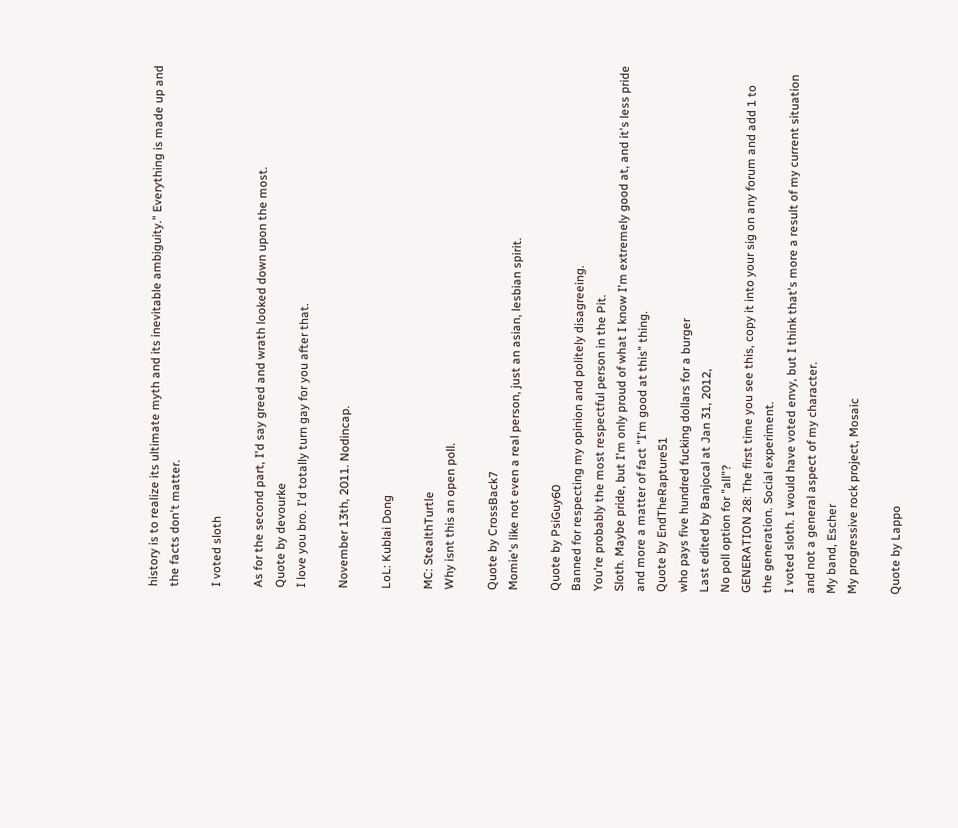history is to realize its ultimate myth and its inevitable ambiguity." Everything is made up and the facts don't matter.

I voted sloth

As for the second part, I'd say greed and wrath looked down upon the most.
Quote by devourke
I love you bro. I'd totally turn gay for you after that.

November 13th, 2011. Nodincap.

LoL: Kublai Dong

MC: StealthTurtle
Why isnt this an open poll.

Quote by CrossBack7
Momie's like not even a real person, just an asian, lesbian spirit.

Quote by PsiGuy60
Banned for respecting my opinion and politely disagreeing.
You're probably the most respectful person in the Pit.
Sloth. Maybe pride, but I'm only proud of what I know I'm extremely good at, and it's less pride and more a matter of fact "I'm good at this" thing.
Quote by EndTheRapture51
who pays five hundred fucking dollars for a burger
Last edited by Banjocal at Jan 31, 2012,
No poll option for "all"?
GENERATION 28: The first time you see this, copy it into your sig on any forum and add 1 to the generation. Social experiment.
I voted sloth. I would have voted envy, but I think that's more a result of my current situation and not a general aspect of my character.
My band, Escher
My progressive rock project, Mosaic

Quote by Lappo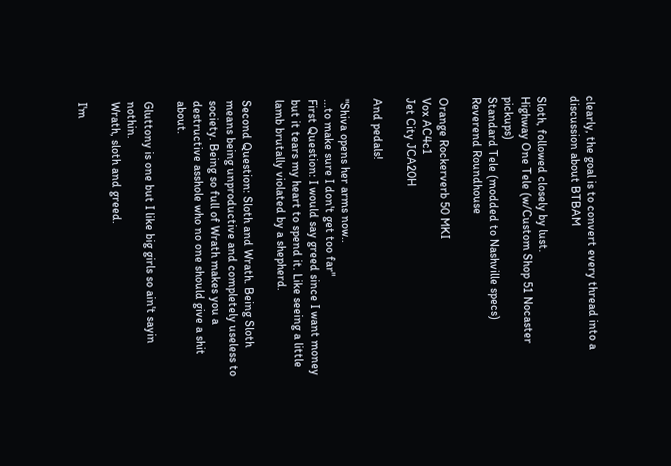clearly, the goal is to convert every thread into a discussion about BTBAM

Sloth, followed closely by lust.
Highway One Tele (w/Custom Shop 51 Nocaster pickups)
Standard Tele (modded to Nashville specs)
Reverend Roundhouse

Orange Rockerverb 50 MKI
Vox AC4c1
Jet City JCA20H

And pedals!

"Shiva opens her arms now..
...to make sure I don't get too far"
First Question: I would say greed since I want money but it tears my heart to spend it. Like seeing a little lamb brutally violated by a shepherd.

Second Question: Sloth and Wrath. Being Sloth means being unproductive and completely useless to society. Being so full of Wrath makes you a destructive asshole who no one should give a shit about.

Gluttony is one but I like big girls so ain't sayin nothin.
Wrath, sloth and greed.

I'm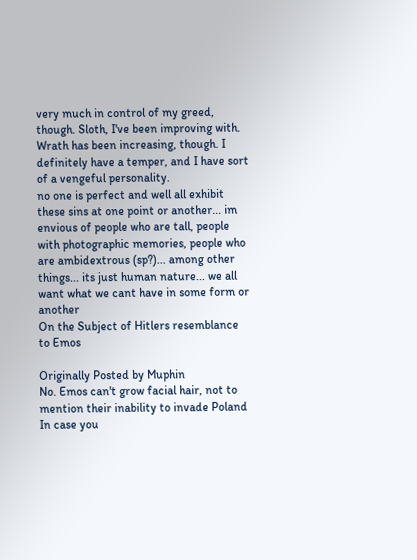very much in control of my greed, though. Sloth, I've been improving with. Wrath has been increasing, though. I definitely have a temper, and I have sort of a vengeful personality.
no one is perfect and well all exhibit these sins at one point or another... im envious of people who are tall, people with photographic memories, people who are ambidextrous (sp?)... among other things... its just human nature... we all want what we cant have in some form or another
On the Subject of Hitlers resemblance to Emos

Originally Posted by Muphin
No. Emos can't grow facial hair, not to mention their inability to invade Poland
In case you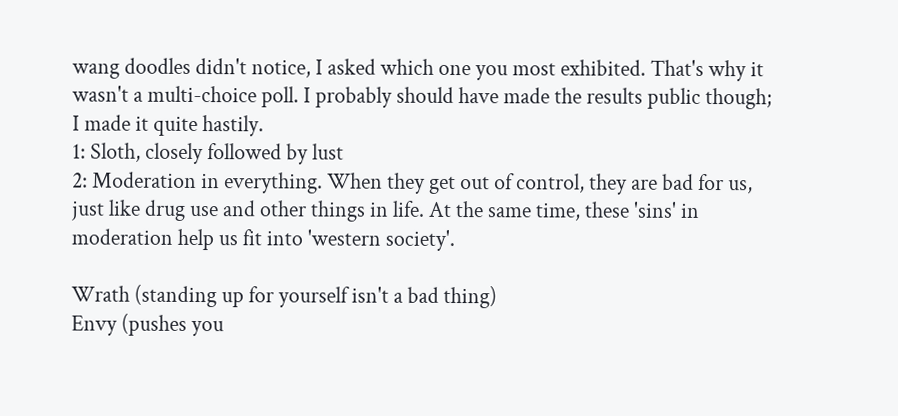wang doodles didn't notice, I asked which one you most exhibited. That's why it wasn't a multi-choice poll. I probably should have made the results public though; I made it quite hastily.
1: Sloth, closely followed by lust
2: Moderation in everything. When they get out of control, they are bad for us, just like drug use and other things in life. At the same time, these 'sins' in moderation help us fit into 'western society'.

Wrath (standing up for yourself isn't a bad thing)
Envy (pushes you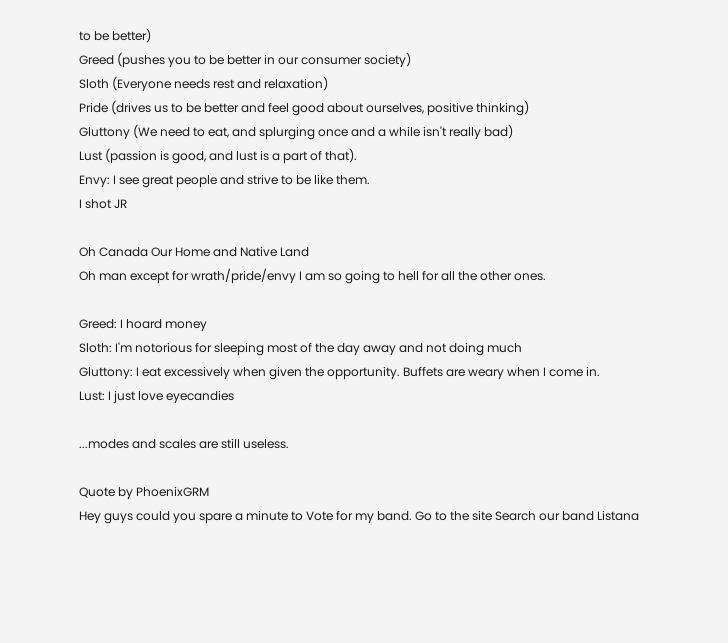to be better)
Greed (pushes you to be better in our consumer society)
Sloth (Everyone needs rest and relaxation)
Pride (drives us to be better and feel good about ourselves, positive thinking)
Gluttony (We need to eat, and splurging once and a while isn't really bad)
Lust (passion is good, and lust is a part of that).
Envy: I see great people and strive to be like them.
I shot JR

Oh Canada Our Home and Native Land
Oh man except for wrath/pride/envy I am so going to hell for all the other ones.

Greed: I hoard money
Sloth: I'm notorious for sleeping most of the day away and not doing much
Gluttony: I eat excessively when given the opportunity. Buffets are weary when I come in.
Lust: I just love eyecandies

...modes and scales are still useless.

Quote by PhoenixGRM
Hey guys could you spare a minute to Vote for my band. Go to the site Search our band Listana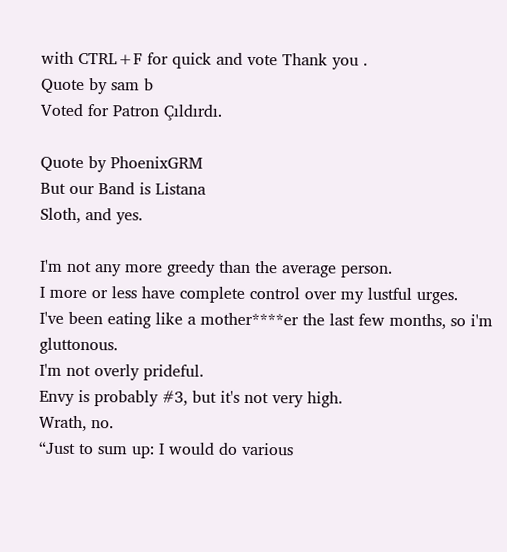with CTRL+F for quick and vote Thank you .
Quote by sam b
Voted for Patron Çıldırdı.

Quote by PhoenixGRM
But our Band is Listana
Sloth, and yes.

I'm not any more greedy than the average person.
I more or less have complete control over my lustful urges.
I've been eating like a mother****er the last few months, so i'm gluttonous.
I'm not overly prideful.
Envy is probably #3, but it's not very high.
Wrath, no.
“Just to sum up: I would do various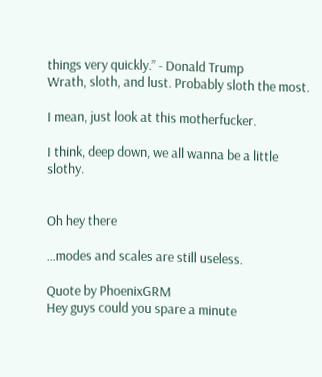things very quickly.” - Donald Trump
Wrath, sloth, and lust. Probably sloth the most.

I mean, just look at this motherfucker.

I think, deep down, we all wanna be a little slothy.


Oh hey there

...modes and scales are still useless.

Quote by PhoenixGRM
Hey guys could you spare a minute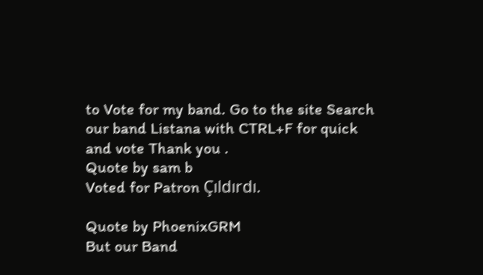to Vote for my band. Go to the site Search our band Listana with CTRL+F for quick and vote Thank you .
Quote by sam b
Voted for Patron Çıldırdı.

Quote by PhoenixGRM
But our Band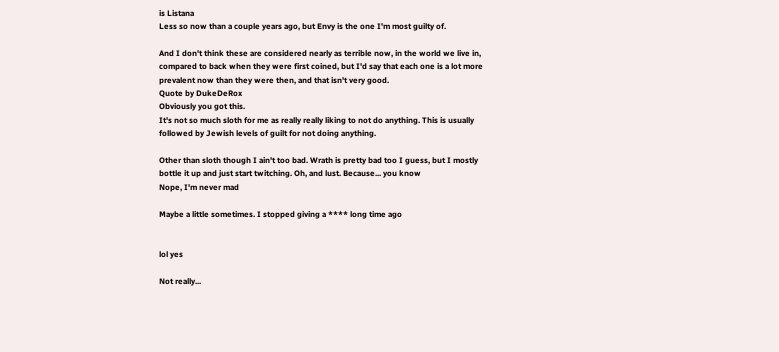is Listana
Less so now than a couple years ago, but Envy is the one I'm most guilty of.

And I don't think these are considered nearly as terrible now, in the world we live in, compared to back when they were first coined, but I'd say that each one is a lot more prevalent now than they were then, and that isn't very good.
Quote by DukeDeRox
Obviously you got this.
It's not so much sloth for me as really really liking to not do anything. This is usually followed by Jewish levels of guilt for not doing anything.

Other than sloth though I ain't too bad. Wrath is pretty bad too I guess, but I mostly bottle it up and just start twitching. Oh, and lust. Because... you know
Nope, I'm never mad

Maybe a little sometimes. I stopped giving a **** long time ago


lol yes

Not really...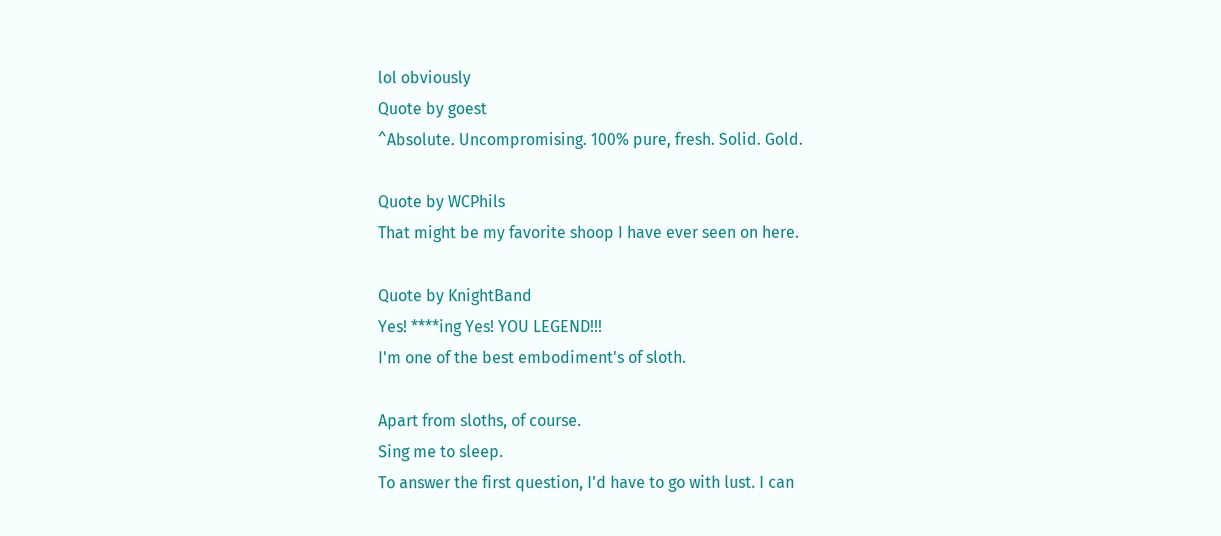lol obviously
Quote by goest
^Absolute. Uncompromising. 100% pure, fresh. Solid. Gold.

Quote by WCPhils
That might be my favorite shoop I have ever seen on here.

Quote by KnightBand
Yes! ****ing Yes! YOU LEGEND!!!
I'm one of the best embodiment's of sloth.

Apart from sloths, of course.
Sing me to sleep.
To answer the first question, I'd have to go with lust. I can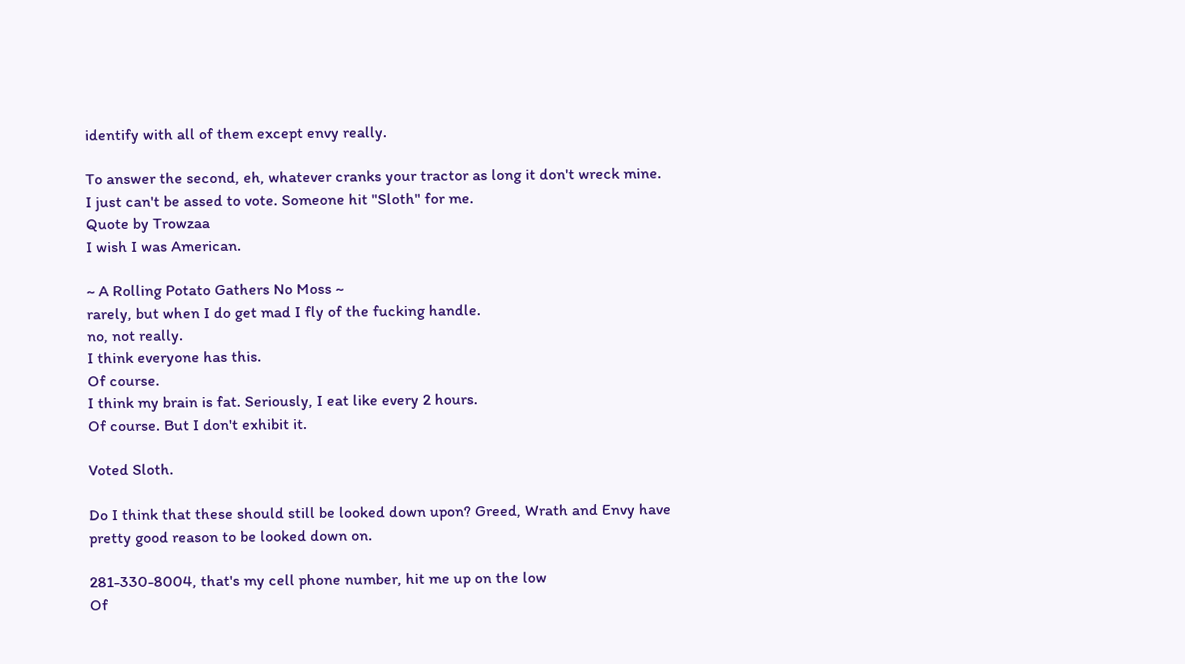identify with all of them except envy really.

To answer the second, eh, whatever cranks your tractor as long it don't wreck mine.
I just can't be assed to vote. Someone hit "Sloth" for me.
Quote by Trowzaa
I wish I was American.

~ A Rolling Potato Gathers No Moss ~
rarely, but when I do get mad I fly of the fucking handle.
no, not really.
I think everyone has this.
Of course.
I think my brain is fat. Seriously, I eat like every 2 hours.
Of course. But I don't exhibit it.

Voted Sloth.

Do I think that these should still be looked down upon? Greed, Wrath and Envy have pretty good reason to be looked down on.

281-330-8004, that's my cell phone number, hit me up on the low
Of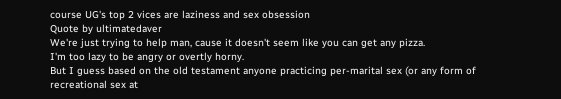course UG's top 2 vices are laziness and sex obsession
Quote by ultimatedaver
We're just trying to help man, cause it doesn't seem like you can get any pizza.
I'm too lazy to be angry or overtly horny.
But I guess based on the old testament anyone practicing per-marital sex (or any form of recreational sex at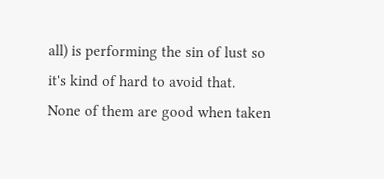all) is performing the sin of lust so it's kind of hard to avoid that.
None of them are good when taken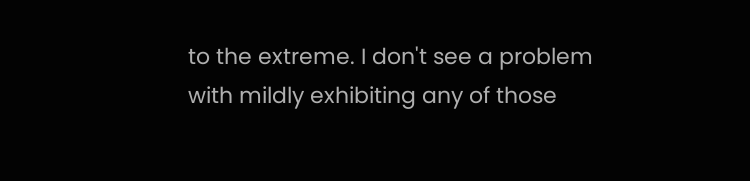to the extreme. I don't see a problem with mildly exhibiting any of those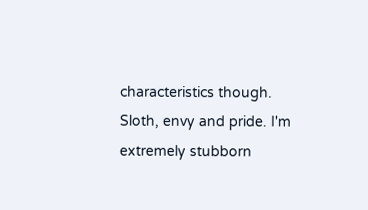characteristics though.
Sloth, envy and pride. I'm extremely stubborn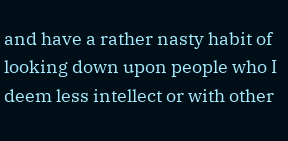and have a rather nasty habit of looking down upon people who I deem less intellect or with other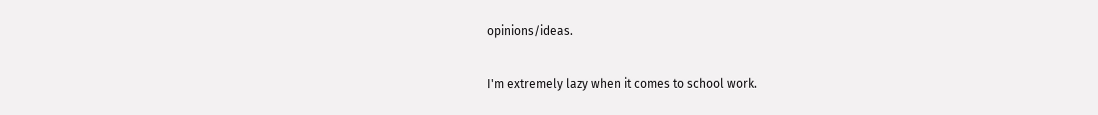opinions/ideas.

I'm extremely lazy when it comes to school work.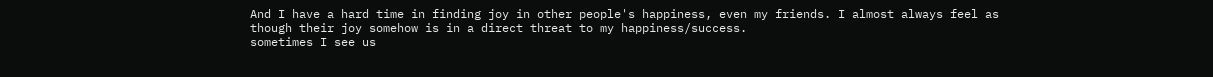And I have a hard time in finding joy in other people's happiness, even my friends. I almost always feel as though their joy somehow is in a direct threat to my happiness/success.
sometimes I see us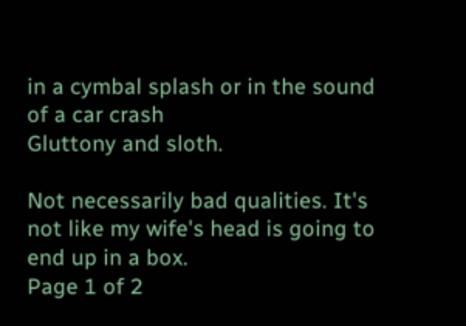in a cymbal splash or in the sound of a car crash
Gluttony and sloth.

Not necessarily bad qualities. It's not like my wife's head is going to end up in a box.
Page 1 of 2